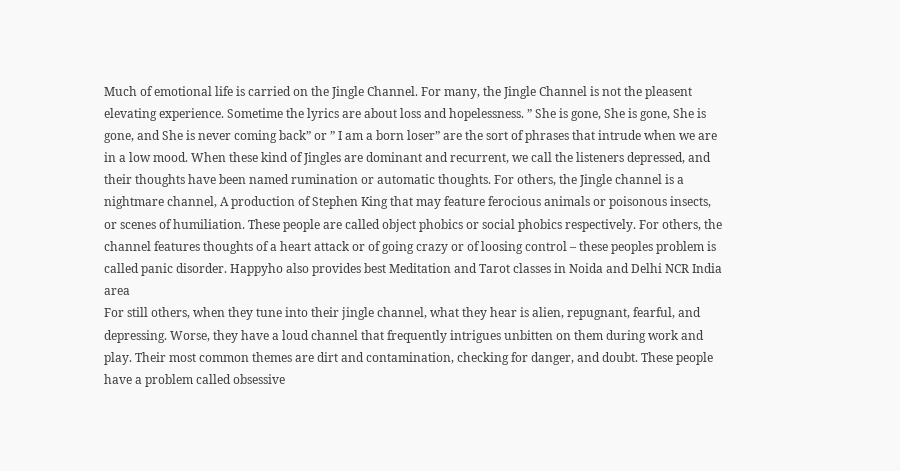Much of emotional life is carried on the Jingle Channel. For many, the Jingle Channel is not the pleasent elevating experience. Sometime the lyrics are about loss and hopelessness. ” She is gone, She is gone, She is gone, and She is never coming back” or ” I am a born loser” are the sort of phrases that intrude when we are in a low mood. When these kind of Jingles are dominant and recurrent, we call the listeners depressed, and their thoughts have been named rumination or automatic thoughts. For others, the Jingle channel is a nightmare channel, A production of Stephen King that may feature ferocious animals or poisonous insects, or scenes of humiliation. These people are called object phobics or social phobics respectively. For others, the channel features thoughts of a heart attack or of going crazy or of loosing control – these peoples problem is called panic disorder. Happyho also provides best Meditation and Tarot classes in Noida and Delhi NCR India area
For still others, when they tune into their jingle channel, what they hear is alien, repugnant, fearful, and depressing. Worse, they have a loud channel that frequently intrigues unbitten on them during work and play. Their most common themes are dirt and contamination, checking for danger, and doubt. These people have a problem called obsessive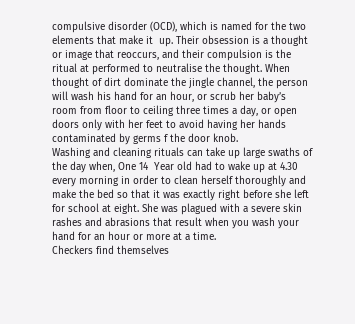compulsive disorder (OCD), which is named for the two elements that make it  up. Their obsession is a thought or image that reoccurs, and their compulsion is the ritual at performed to neutralise the thought. When thought of dirt dominate the jingle channel, the person will wash his hand for an hour, or scrub her baby’s room from floor to ceiling three times a day, or open doors only with her feet to avoid having her hands contaminated by germs f the door knob.
Washing and cleaning rituals can take up large swaths of the day when, One 14  Year old had to wake up at 4.30 every morning in order to clean herself thoroughly and make the bed so that it was exactly right before she left for school at eight. She was plagued with a severe skin rashes and abrasions that result when you wash your hand for an hour or more at a time.
Checkers find themselves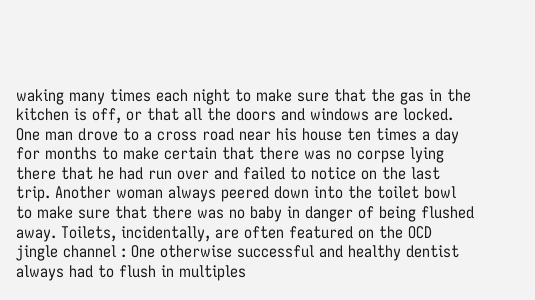waking many times each night to make sure that the gas in the kitchen is off, or that all the doors and windows are locked. One man drove to a cross road near his house ten times a day for months to make certain that there was no corpse lying there that he had run over and failed to notice on the last trip. Another woman always peered down into the toilet bowl to make sure that there was no baby in danger of being flushed away. Toilets, incidentally, are often featured on the OCD jingle channel : One otherwise successful and healthy dentist always had to flush in multiples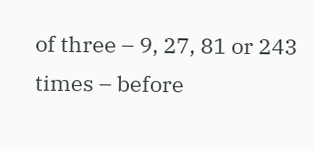of three – 9, 27, 81 or 243 times – before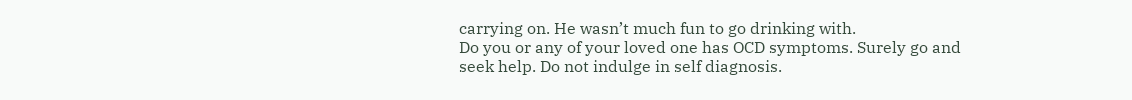carrying on. He wasn’t much fun to go drinking with.
Do you or any of your loved one has OCD symptoms. Surely go and seek help. Do not indulge in self diagnosis.